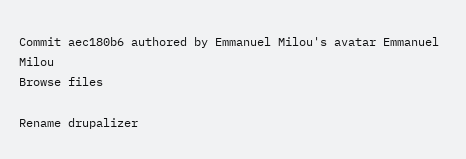Commit aec180b6 authored by Emmanuel Milou's avatar Emmanuel Milou
Browse files

Rename drupalizer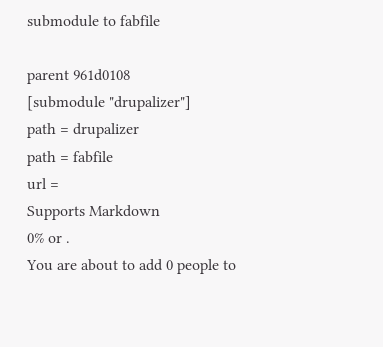submodule to fabfile

parent 961d0108
[submodule "drupalizer"]
path = drupalizer
path = fabfile
url =
Supports Markdown
0% or .
You are about to add 0 people to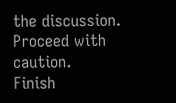the discussion. Proceed with caution.
Finish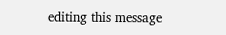editing this message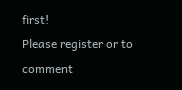first!
Please register or to comment